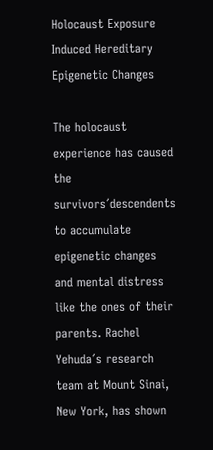Holocaust Exposure Induced Hereditary Epigenetic Changes

The holocaust experience has caused the survivors´descendents to accumulate epigenetic changes and mental distress like the ones of their parents. Rachel Yehuda´s research team at Mount Sinai, New York, has shown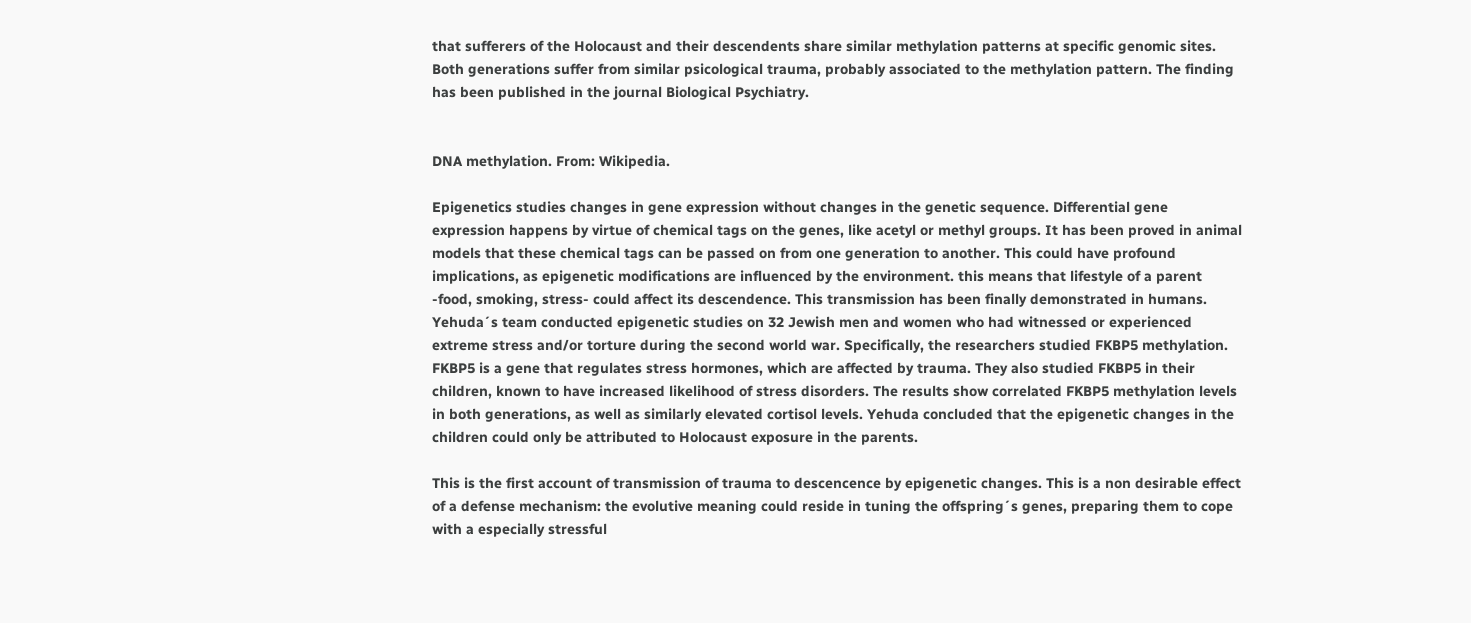that sufferers of the Holocaust and their descendents share similar methylation patterns at specific genomic sites. Both generations suffer from similar psicological trauma, probably associated to the methylation pattern. The finding has been published in the journal Biological Psychiatry.


DNA methylation. From: Wikipedia.

Epigenetics studies changes in gene expression without changes in the genetic sequence. Differential gene expression happens by virtue of chemical tags on the genes, like acetyl or methyl groups. It has been proved in animal models that these chemical tags can be passed on from one generation to another. This could have profound implications, as epigenetic modifications are influenced by the environment. this means that lifestyle of a parent -food, smoking, stress- could affect its descendence. This transmission has been finally demonstrated in humans. Yehuda´s team conducted epigenetic studies on 32 Jewish men and women who had witnessed or experienced extreme stress and/or torture during the second world war. Specifically, the researchers studied FKBP5 methylation. FKBP5 is a gene that regulates stress hormones, which are affected by trauma. They also studied FKBP5 in their children, known to have increased likelihood of stress disorders. The results show correlated FKBP5 methylation levels in both generations, as well as similarly elevated cortisol levels. Yehuda concluded that the epigenetic changes in the children could only be attributed to Holocaust exposure in the parents.

This is the first account of transmission of trauma to descencence by epigenetic changes. This is a non desirable effect of a defense mechanism: the evolutive meaning could reside in tuning the offspring´s genes, preparing them to cope with a especially stressful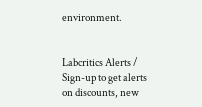environment.


Labcritics Alerts / Sign-up to get alerts on discounts, new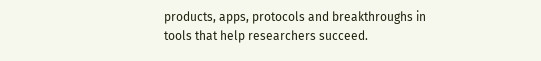products, apps, protocols and breakthroughs in tools that help researchers succeed.